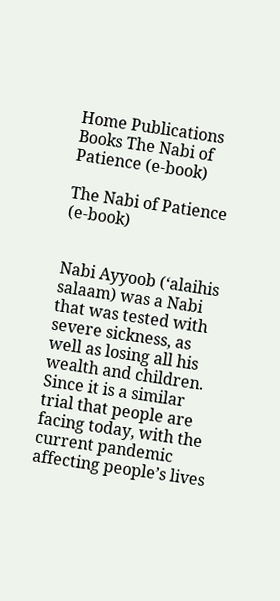Home Publications Books The Nabi of Patience (e-book)

The Nabi of Patience (e-book)


Nabi Ayyoob (‘alaihis salaam) was a Nabi that was tested with severe sickness, as well as losing all his wealth and children. Since it is a similar trial that people are facing today, with the current pandemic affecting people’s lives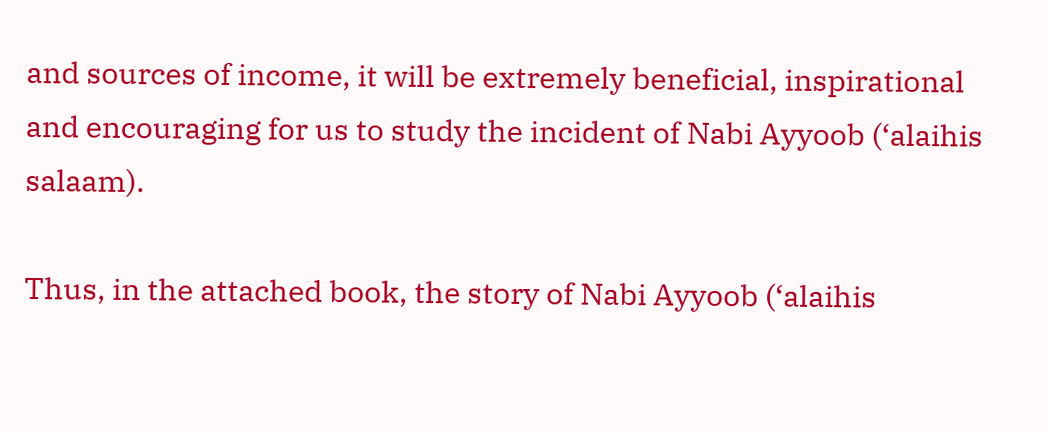and sources of income, it will be extremely beneficial, inspirational and encouraging for us to study the incident of Nabi Ayyoob (‘alaihis salaam).

Thus, in the attached book, the story of Nabi Ayyoob (‘alaihis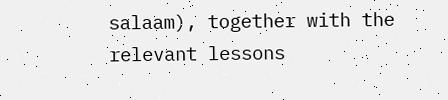salaam), together with the relevant lessons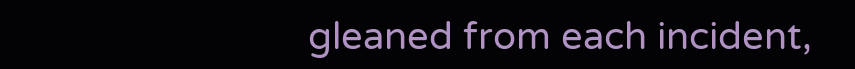gleaned from each incident,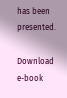has been presented.

Download e-book